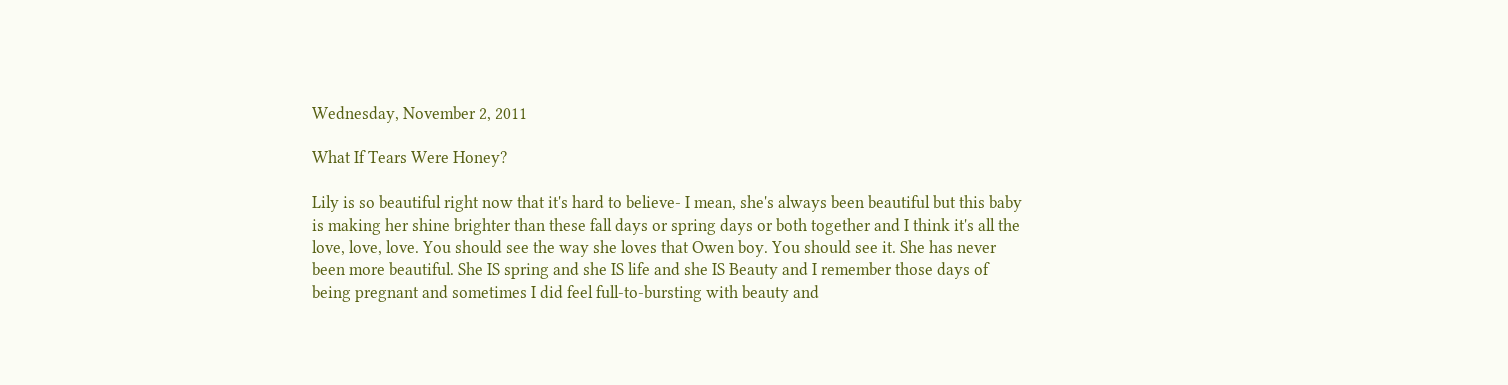Wednesday, November 2, 2011

What If Tears Were Honey?

Lily is so beautiful right now that it's hard to believe- I mean, she's always been beautiful but this baby is making her shine brighter than these fall days or spring days or both together and I think it's all the love, love, love. You should see the way she loves that Owen boy. You should see it. She has never been more beautiful. She IS spring and she IS life and she IS Beauty and I remember those days of being pregnant and sometimes I did feel full-to-bursting with beauty and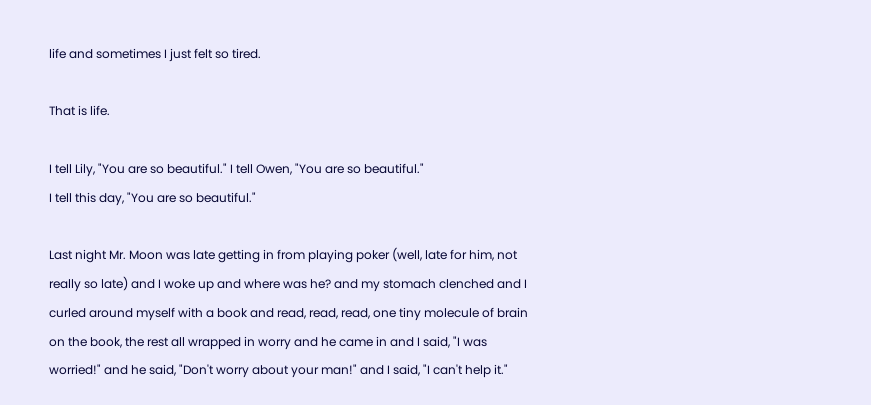life and sometimes I just felt so tired.

That is life.

I tell Lily, "You are so beautiful." I tell Owen, "You are so beautiful."
I tell this day, "You are so beautiful."

Last night Mr. Moon was late getting in from playing poker (well, late for him, not really so late) and I woke up and where was he? and my stomach clenched and I curled around myself with a book and read, read, read, one tiny molecule of brain on the book, the rest all wrapped in worry and he came in and I said, "I was worried!" and he said, "Don't worry about your man!" and I said, "I can't help it."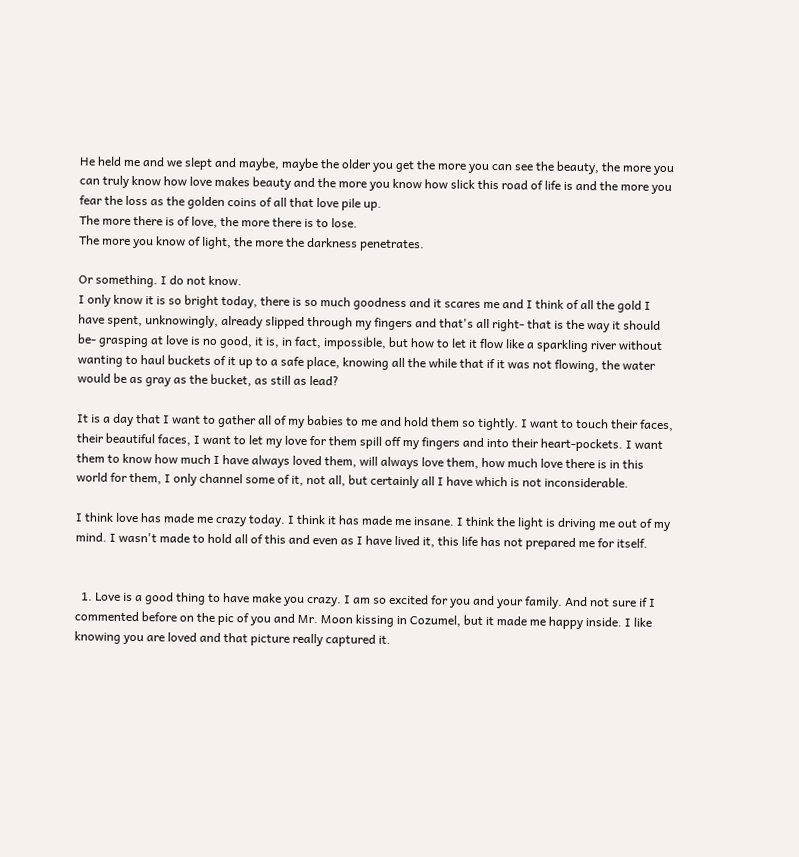He held me and we slept and maybe, maybe the older you get the more you can see the beauty, the more you can truly know how love makes beauty and the more you know how slick this road of life is and the more you fear the loss as the golden coins of all that love pile up.
The more there is of love, the more there is to lose.
The more you know of light, the more the darkness penetrates.

Or something. I do not know.
I only know it is so bright today, there is so much goodness and it scares me and I think of all the gold I have spent, unknowingly, already slipped through my fingers and that's all right- that is the way it should be- grasping at love is no good, it is, in fact, impossible, but how to let it flow like a sparkling river without wanting to haul buckets of it up to a safe place, knowing all the while that if it was not flowing, the water would be as gray as the bucket, as still as lead?

It is a day that I want to gather all of my babies to me and hold them so tightly. I want to touch their faces, their beautiful faces, I want to let my love for them spill off my fingers and into their heart-pockets. I want them to know how much I have always loved them, will always love them, how much love there is in this world for them, I only channel some of it, not all, but certainly all I have which is not inconsiderable.

I think love has made me crazy today. I think it has made me insane. I think the light is driving me out of my mind. I wasn't made to hold all of this and even as I have lived it, this life has not prepared me for itself.


  1. Love is a good thing to have make you crazy. I am so excited for you and your family. And not sure if I commented before on the pic of you and Mr. Moon kissing in Cozumel, but it made me happy inside. I like knowing you are loved and that picture really captured it.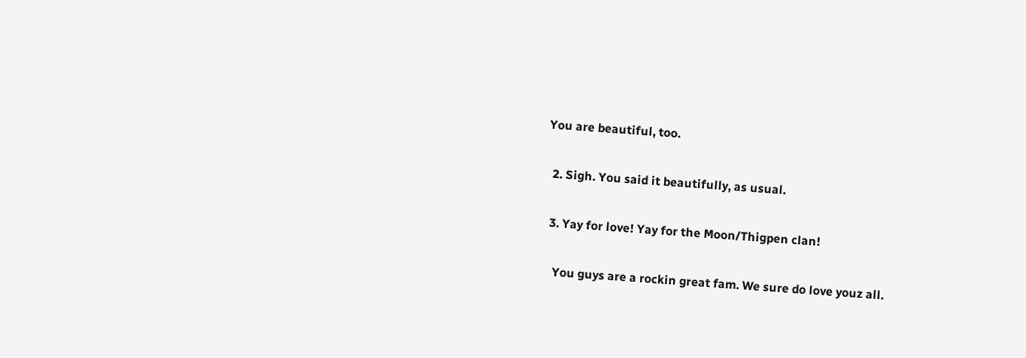You are beautiful, too.

  2. Sigh. You said it beautifully, as usual.

  3. Yay for love! Yay for the Moon/Thigpen clan!

    You guys are a rockin great fam. We sure do love youz all.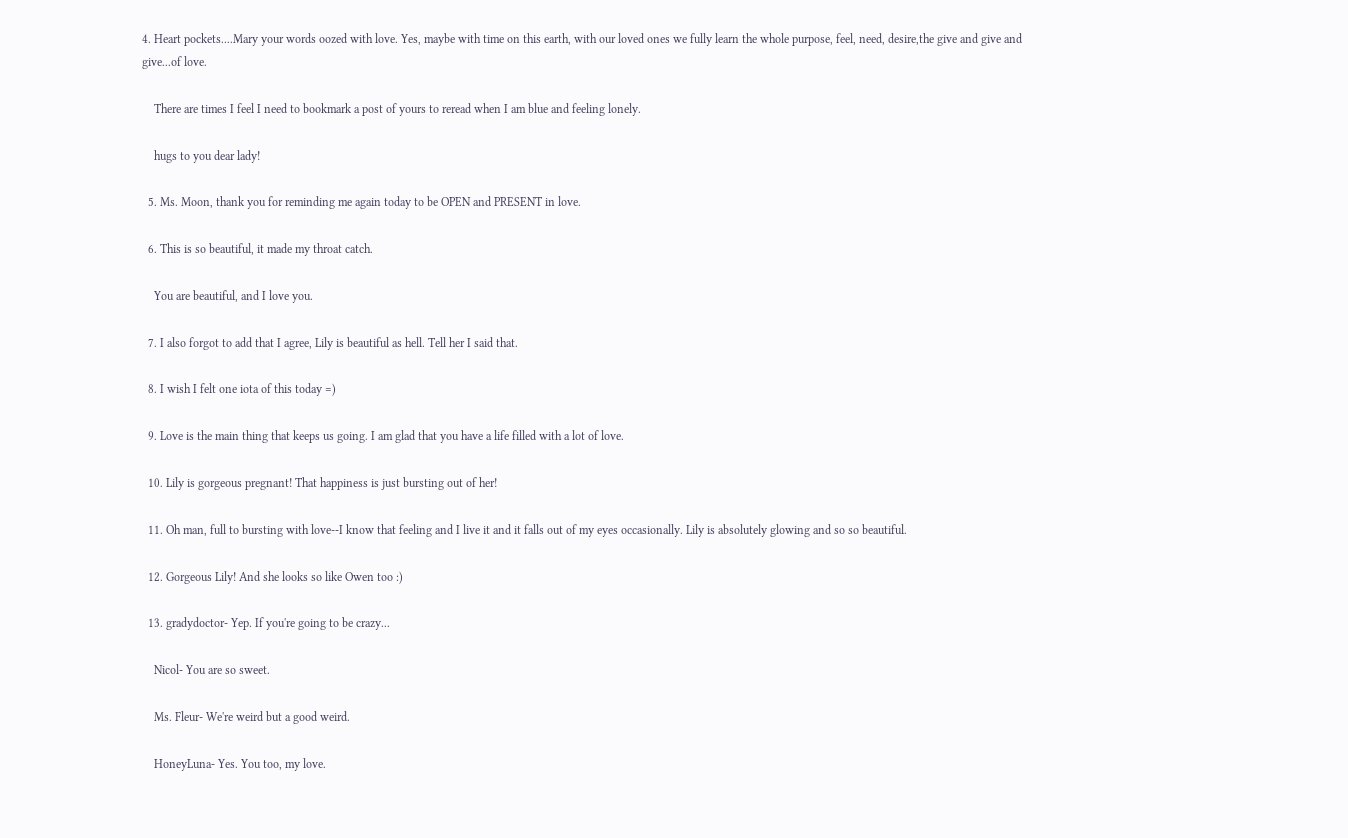4. Heart pockets....Mary your words oozed with love. Yes, maybe with time on this earth, with our loved ones we fully learn the whole purpose, feel, need, desire,the give and give and give...of love.

    There are times I feel I need to bookmark a post of yours to reread when I am blue and feeling lonely.

    hugs to you dear lady!

  5. Ms. Moon, thank you for reminding me again today to be OPEN and PRESENT in love.

  6. This is so beautiful, it made my throat catch.

    You are beautiful, and I love you.

  7. I also forgot to add that I agree, Lily is beautiful as hell. Tell her I said that.

  8. I wish I felt one iota of this today =)

  9. Love is the main thing that keeps us going. I am glad that you have a life filled with a lot of love.

  10. Lily is gorgeous pregnant! That happiness is just bursting out of her!

  11. Oh man, full to bursting with love--I know that feeling and I live it and it falls out of my eyes occasionally. Lily is absolutely glowing and so so beautiful.

  12. Gorgeous Lily! And she looks so like Owen too :)

  13. gradydoctor- Yep. If you're going to be crazy...

    Nicol- You are so sweet.

    Ms. Fleur- We're weird but a good weird.

    HoneyLuna- Yes. You too, my love.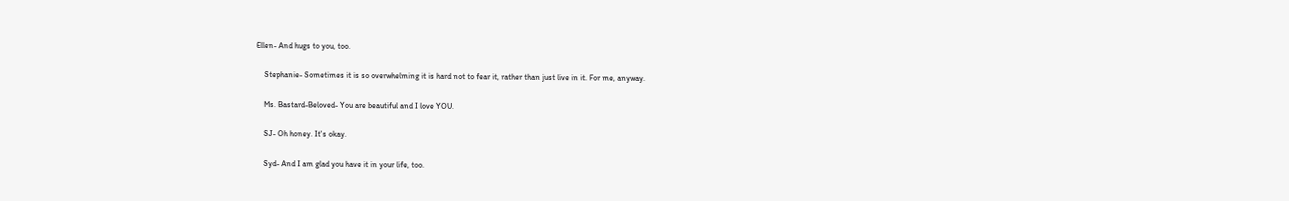Ellen- And hugs to you, too.

    Stephanie- Sometimes it is so overwhelming it is hard not to fear it, rather than just live in it. For me, anyway.

    Ms. Bastard-Beloved- You are beautiful and I love YOU.

    SJ- Oh honey. It's okay.

    Syd- And I am glad you have it in your life, too.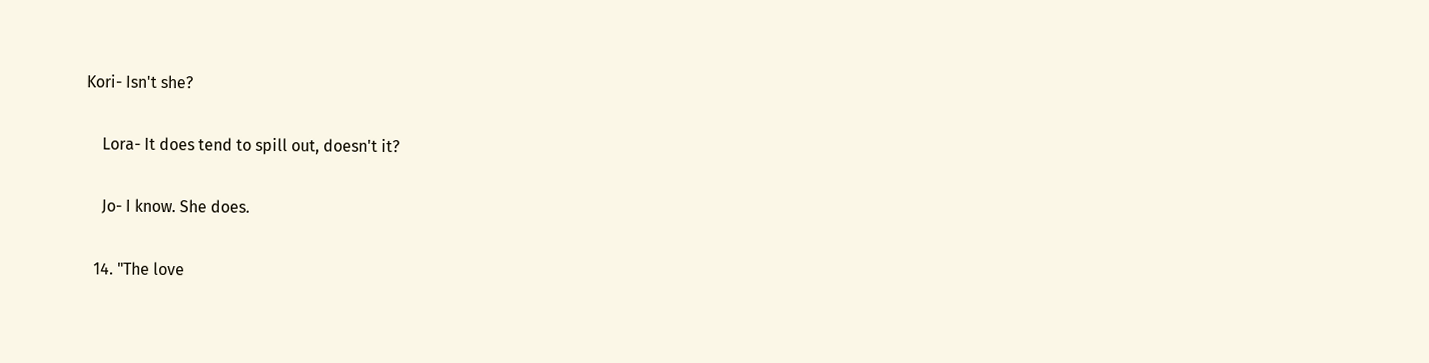Kori- Isn't she?

    Lora- It does tend to spill out, doesn't it?

    Jo- I know. She does.

  14. "The love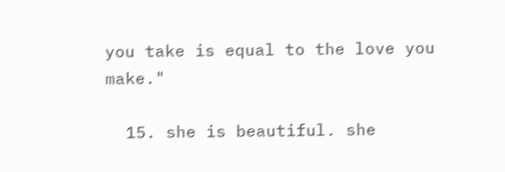you take is equal to the love you make."

  15. she is beautiful. she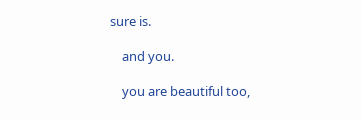sure is.

    and you.

    you are beautiful too,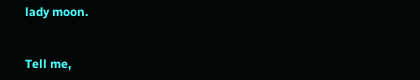lady moon.


Tell me,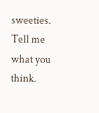sweeties. Tell me what you think.